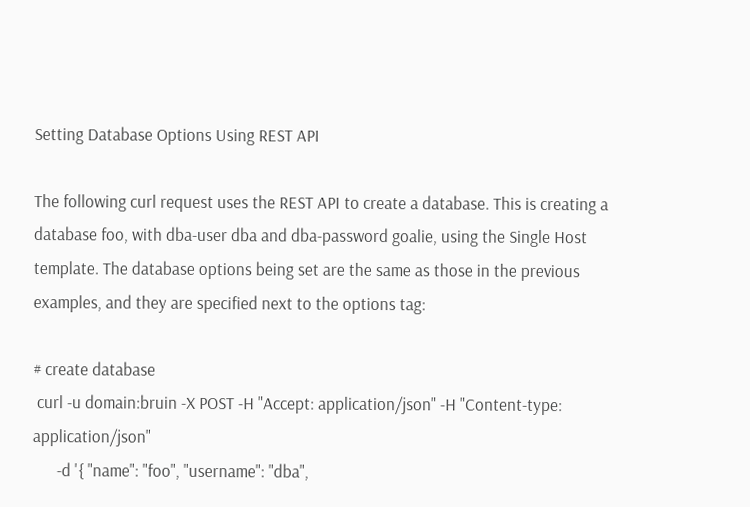Setting Database Options Using REST API

The following curl request uses the REST API to create a database. This is creating a database foo, with dba-user dba and dba-password goalie, using the Single Host template. The database options being set are the same as those in the previous examples, and they are specified next to the options tag:

# create database
 curl -u domain:bruin -X POST -H "Accept: application/json" -H "Content-type: application/json"
      -d '{ "name": "foo", "username": "dba",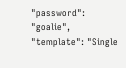"password": "goalie", "template": "Single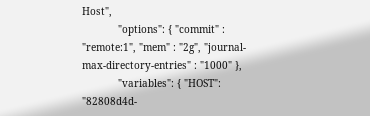Host",
            "options": { "commit" : "remote:1", "mem" : "2g", "journal-max-directory-entries" : "1000" },
            "variables": { "HOST": "82808d4d-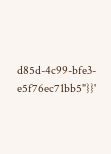d85d-4c99-bfe3-e5f76ec71bb5"}}'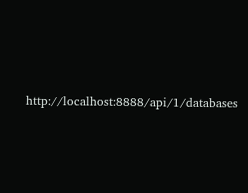http://localhost:8888/api/1/databases